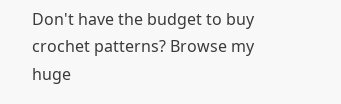Don't have the budget to buy crochet patterns? Browse my huge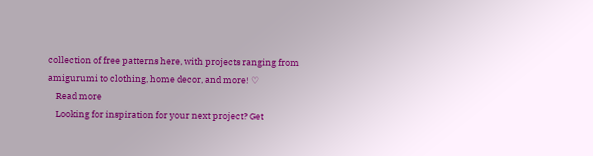collection of free patterns here, with projects ranging from amigurumi to clothing, home decor, and more! ♡
    Read more
    Looking for inspiration for your next project? Get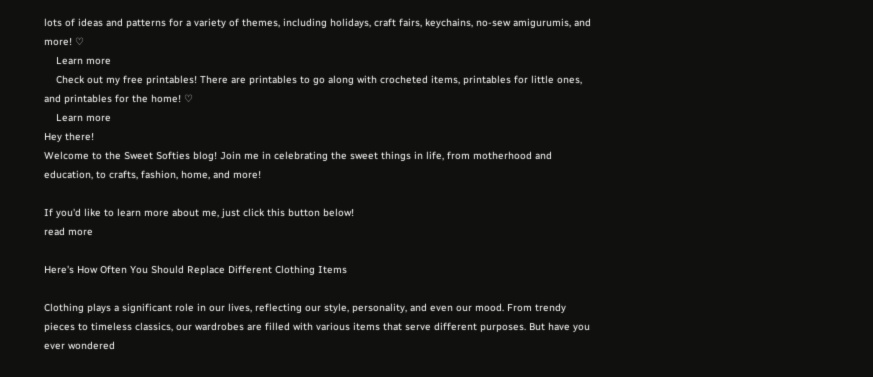lots of ideas and patterns for a variety of themes, including holidays, craft fairs, keychains, no-sew amigurumis, and more! ♡
    Learn more
    Check out my free printables! There are printables to go along with crocheted items, printables for little ones, and printables for the home! ♡
    Learn more
Hey there!
Welcome to the Sweet Softies blog! Join me in celebrating the sweet things in life, from motherhood and education, to crafts, fashion, home, and more!

If you'd like to learn more about me, just click this button below!
read more

Here's How Often You Should Replace Different Clothing Items

Clothing plays a significant role in our lives, reflecting our style, personality, and even our mood. From trendy pieces to timeless classics, our wardrobes are filled with various items that serve different purposes. But have you ever wondered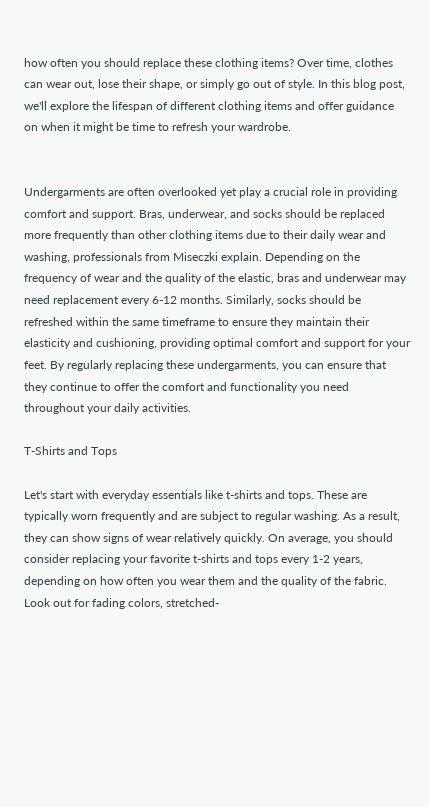how often you should replace these clothing items? Over time, clothes can wear out, lose their shape, or simply go out of style. In this blog post, we'll explore the lifespan of different clothing items and offer guidance on when it might be time to refresh your wardrobe.


Undergarments are often overlooked yet play a crucial role in providing comfort and support. Bras, underwear, and socks should be replaced more frequently than other clothing items due to their daily wear and washing, professionals from Miseczki explain. Depending on the frequency of wear and the quality of the elastic, bras and underwear may need replacement every 6-12 months. Similarly, socks should be refreshed within the same timeframe to ensure they maintain their elasticity and cushioning, providing optimal comfort and support for your feet. By regularly replacing these undergarments, you can ensure that they continue to offer the comfort and functionality you need throughout your daily activities.

T-Shirts and Tops

Let's start with everyday essentials like t-shirts and tops. These are typically worn frequently and are subject to regular washing. As a result, they can show signs of wear relatively quickly. On average, you should consider replacing your favorite t-shirts and tops every 1-2 years, depending on how often you wear them and the quality of the fabric. Look out for fading colors, stretched-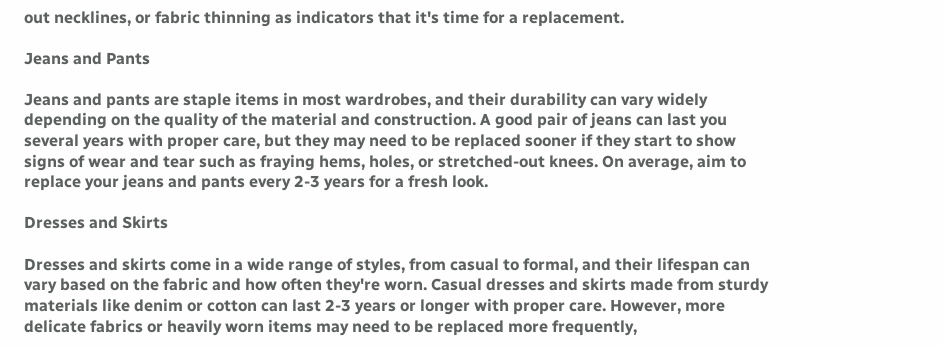out necklines, or fabric thinning as indicators that it's time for a replacement.

Jeans and Pants

Jeans and pants are staple items in most wardrobes, and their durability can vary widely depending on the quality of the material and construction. A good pair of jeans can last you several years with proper care, but they may need to be replaced sooner if they start to show signs of wear and tear such as fraying hems, holes, or stretched-out knees. On average, aim to replace your jeans and pants every 2-3 years for a fresh look.

Dresses and Skirts

Dresses and skirts come in a wide range of styles, from casual to formal, and their lifespan can vary based on the fabric and how often they're worn. Casual dresses and skirts made from sturdy materials like denim or cotton can last 2-3 years or longer with proper care. However, more delicate fabrics or heavily worn items may need to be replaced more frequently,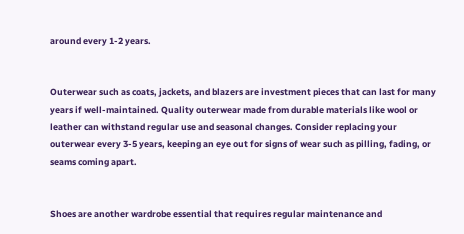around every 1-2 years.


Outerwear such as coats, jackets, and blazers are investment pieces that can last for many years if well-maintained. Quality outerwear made from durable materials like wool or leather can withstand regular use and seasonal changes. Consider replacing your outerwear every 3-5 years, keeping an eye out for signs of wear such as pilling, fading, or seams coming apart.


Shoes are another wardrobe essential that requires regular maintenance and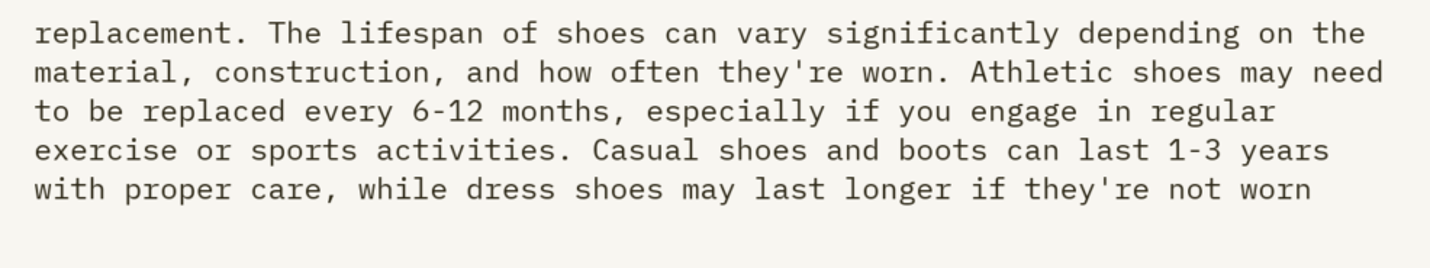replacement. The lifespan of shoes can vary significantly depending on the material, construction, and how often they're worn. Athletic shoes may need to be replaced every 6-12 months, especially if you engage in regular exercise or sports activities. Casual shoes and boots can last 1-3 years with proper care, while dress shoes may last longer if they're not worn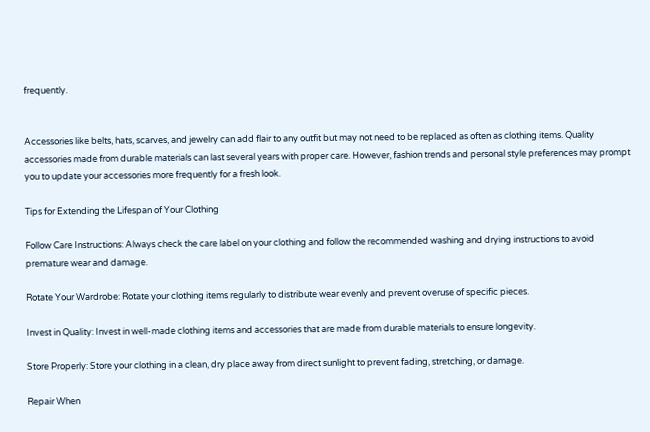frequently.


Accessories like belts, hats, scarves, and jewelry can add flair to any outfit but may not need to be replaced as often as clothing items. Quality accessories made from durable materials can last several years with proper care. However, fashion trends and personal style preferences may prompt you to update your accessories more frequently for a fresh look.

Tips for Extending the Lifespan of Your Clothing

Follow Care Instructions: Always check the care label on your clothing and follow the recommended washing and drying instructions to avoid premature wear and damage.

Rotate Your Wardrobe: Rotate your clothing items regularly to distribute wear evenly and prevent overuse of specific pieces.

Invest in Quality: Invest in well-made clothing items and accessories that are made from durable materials to ensure longevity.

Store Properly: Store your clothing in a clean, dry place away from direct sunlight to prevent fading, stretching, or damage.

Repair When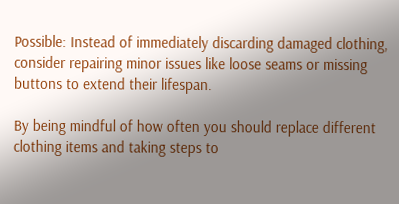Possible: Instead of immediately discarding damaged clothing, consider repairing minor issues like loose seams or missing buttons to extend their lifespan.

By being mindful of how often you should replace different clothing items and taking steps to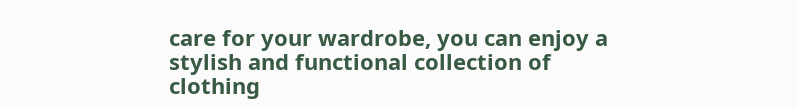care for your wardrobe, you can enjoy a stylish and functional collection of clothing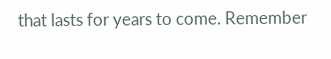that lasts for years to come. Remember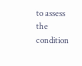to assess the condition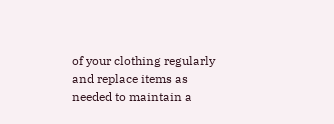of your clothing regularly and replace items as needed to maintain a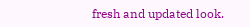fresh and updated look.